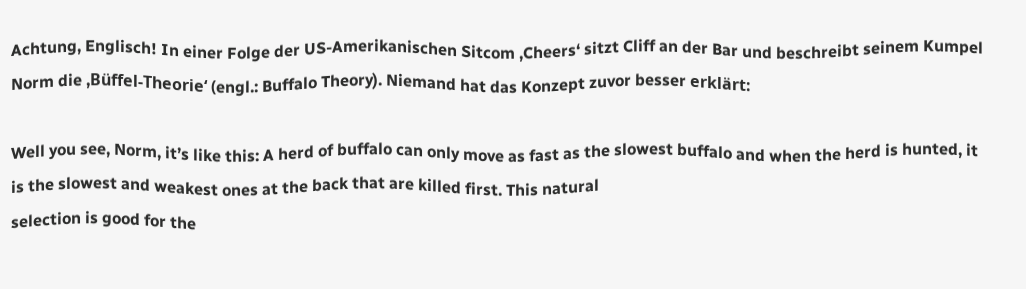Achtung, Englisch! In einer Folge der US-Amerikanischen Sitcom ‚Cheers‘ sitzt Cliff an der Bar und beschreibt seinem Kumpel Norm die ‚Büffel-Theorie‘ (engl.: Buffalo Theory). Niemand hat das Konzept zuvor besser erklärt:

Well you see, Norm, it’s like this: A herd of buffalo can only move as fast as the slowest buffalo and when the herd is hunted, it is the slowest and weakest ones at the back that are killed first. This natural
selection is good for the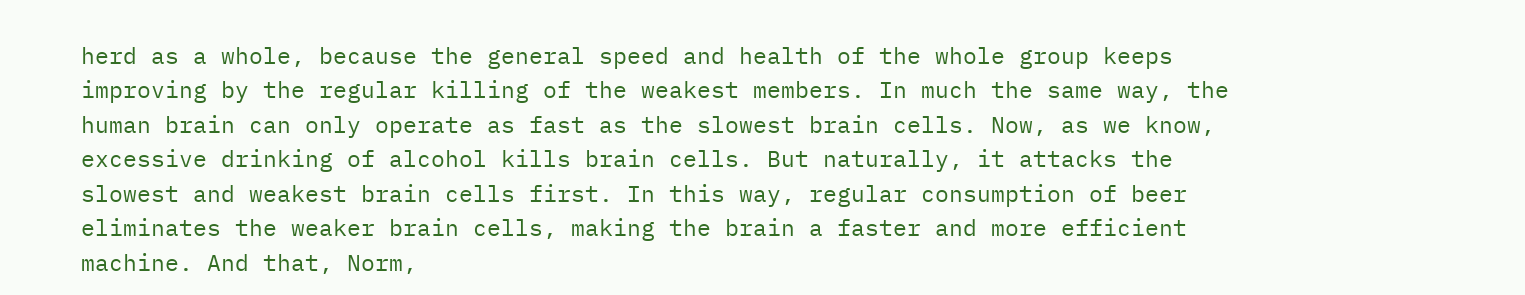herd as a whole, because the general speed and health of the whole group keeps improving by the regular killing of the weakest members. In much the same way, the human brain can only operate as fast as the slowest brain cells. Now, as we know, excessive drinking of alcohol kills brain cells. But naturally, it attacks the slowest and weakest brain cells first. In this way, regular consumption of beer
eliminates the weaker brain cells, making the brain a faster and more efficient machine. And that, Norm,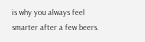is why you always feel smarter after a few beers.